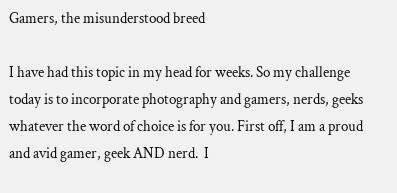Gamers, the misunderstood breed

I have had this topic in my head for weeks. So my challenge today is to incorporate photography and gamers, nerds, geeks whatever the word of choice is for you. First off, I am a proud and avid gamer, geek AND nerd.  I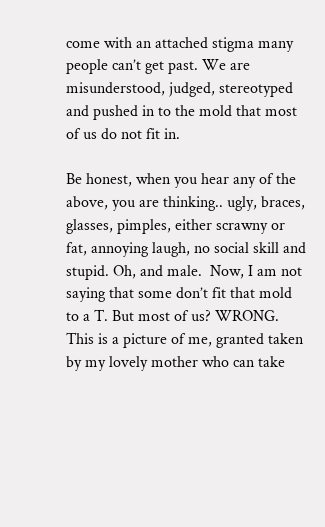come with an attached stigma many people can’t get past. We are misunderstood, judged, stereotyped and pushed in to the mold that most of us do not fit in.

Be honest, when you hear any of the above, you are thinking.. ugly, braces, glasses, pimples, either scrawny or fat, annoying laugh, no social skill and stupid. Oh, and male.  Now, I am not saying that some don’t fit that mold to a T. But most of us? WRONG. This is a picture of me, granted taken by my lovely mother who can take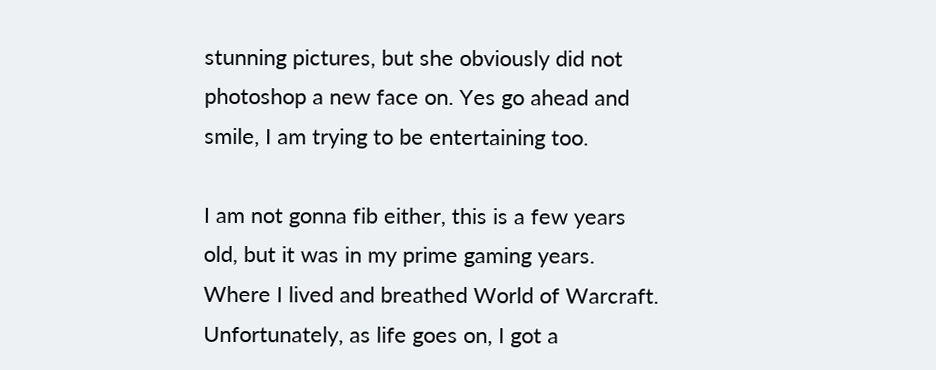stunning pictures, but she obviously did not photoshop a new face on. Yes go ahead and smile, I am trying to be entertaining too.

I am not gonna fib either, this is a few years old, but it was in my prime gaming years. Where I lived and breathed World of Warcraft. Unfortunately, as life goes on, I got a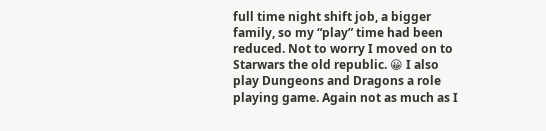full time night shift job, a bigger family, so my “play” time had been reduced. Not to worry I moved on to Starwars the old republic. 😀 I also play Dungeons and Dragons a role playing game. Again not as much as I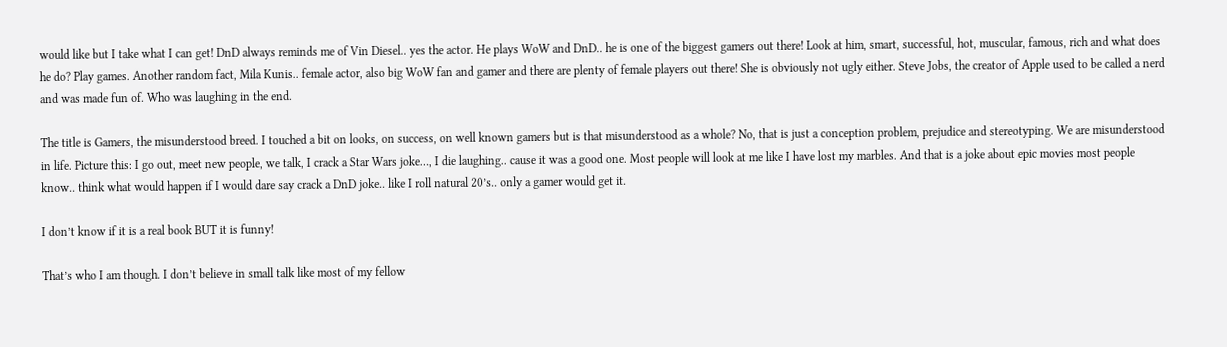would like but I take what I can get! DnD always reminds me of Vin Diesel.. yes the actor. He plays WoW and DnD.. he is one of the biggest gamers out there! Look at him, smart, successful, hot, muscular, famous, rich and what does he do? Play games. Another random fact, Mila Kunis.. female actor, also big WoW fan and gamer and there are plenty of female players out there! She is obviously not ugly either. Steve Jobs, the creator of Apple used to be called a nerd and was made fun of. Who was laughing in the end.

The title is Gamers, the misunderstood breed. I touched a bit on looks, on success, on well known gamers but is that misunderstood as a whole? No, that is just a conception problem, prejudice and stereotyping. We are misunderstood in life. Picture this: I go out, meet new people, we talk, I crack a Star Wars joke…, I die laughing.. cause it was a good one. Most people will look at me like I have lost my marbles. And that is a joke about epic movies most people know.. think what would happen if I would dare say crack a DnD joke.. like I roll natural 20’s.. only a gamer would get it.

I don’t know if it is a real book BUT it is funny!

That’s who I am though. I don’t believe in small talk like most of my fellow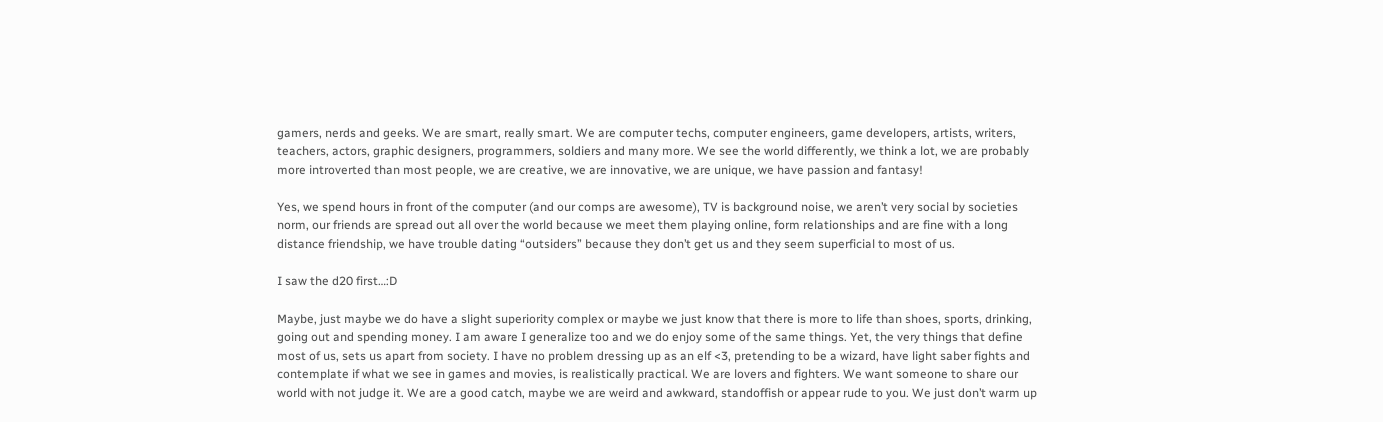gamers, nerds and geeks. We are smart, really smart. We are computer techs, computer engineers, game developers, artists, writers, teachers, actors, graphic designers, programmers, soldiers and many more. We see the world differently, we think a lot, we are probably more introverted than most people, we are creative, we are innovative, we are unique, we have passion and fantasy!

Yes, we spend hours in front of the computer (and our comps are awesome), TV is background noise, we aren’t very social by societies norm, our friends are spread out all over the world because we meet them playing online, form relationships and are fine with a long distance friendship, we have trouble dating “outsiders” because they don’t get us and they seem superficial to most of us.

I saw the d20 first…:D

Maybe, just maybe we do have a slight superiority complex or maybe we just know that there is more to life than shoes, sports, drinking, going out and spending money. I am aware I generalize too and we do enjoy some of the same things. Yet, the very things that define most of us, sets us apart from society. I have no problem dressing up as an elf <3, pretending to be a wizard, have light saber fights and contemplate if what we see in games and movies, is realistically practical. We are lovers and fighters. We want someone to share our world with not judge it. We are a good catch, maybe we are weird and awkward, standoffish or appear rude to you. We just don’t warm up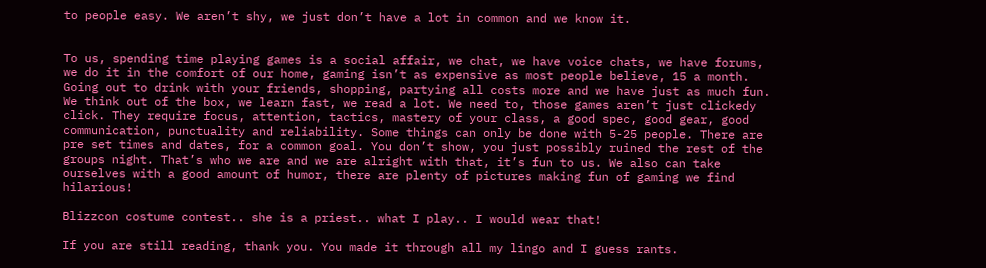to people easy. We aren’t shy, we just don’t have a lot in common and we know it.


To us, spending time playing games is a social affair, we chat, we have voice chats, we have forums, we do it in the comfort of our home, gaming isn’t as expensive as most people believe, 15 a month. Going out to drink with your friends, shopping, partying all costs more and we have just as much fun. We think out of the box, we learn fast, we read a lot. We need to, those games aren’t just clickedy click. They require focus, attention, tactics, mastery of your class, a good spec, good gear, good communication, punctuality and reliability. Some things can only be done with 5-25 people. There are pre set times and dates, for a common goal. You don’t show, you just possibly ruined the rest of the groups night. That’s who we are and we are alright with that, it’s fun to us. We also can take ourselves with a good amount of humor, there are plenty of pictures making fun of gaming we find hilarious!

Blizzcon costume contest.. she is a priest.. what I play.. I would wear that!

If you are still reading, thank you. You made it through all my lingo and I guess rants.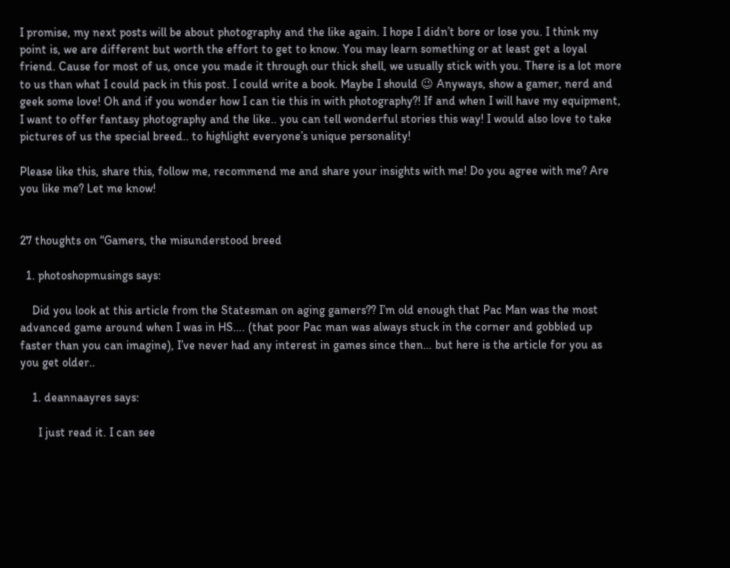I promise, my next posts will be about photography and the like again. I hope I didn’t bore or lose you. I think my point is, we are different but worth the effort to get to know. You may learn something or at least get a loyal friend. Cause for most of us, once you made it through our thick shell, we usually stick with you. There is a lot more to us than what I could pack in this post. I could write a book. Maybe I should 😉 Anyways, show a gamer, nerd and geek some love! Oh and if you wonder how I can tie this in with photography?! If and when I will have my equipment, I want to offer fantasy photography and the like.. you can tell wonderful stories this way! I would also love to take pictures of us the special breed.. to highlight everyone’s unique personality!

Please like this, share this, follow me, recommend me and share your insights with me! Do you agree with me? Are you like me? Let me know!


27 thoughts on “Gamers, the misunderstood breed

  1. photoshopmusings says:

    Did you look at this article from the Statesman on aging gamers?? I’m old enough that Pac Man was the most advanced game around when I was in HS…. (that poor Pac man was always stuck in the corner and gobbled up faster than you can imagine), I’ve never had any interest in games since then… but here is the article for you as you get older..

    1. deannaayres says:

      I just read it. I can see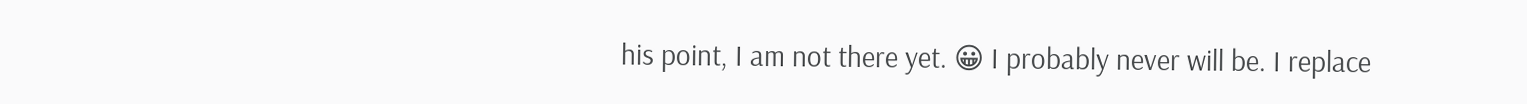his point, I am not there yet. 😀 I probably never will be. I replace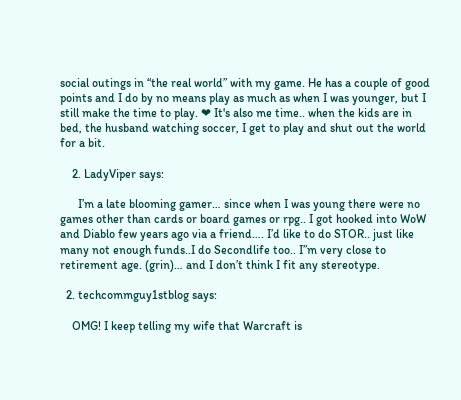social outings in “the real world” with my game. He has a couple of good points and I do by no means play as much as when I was younger, but I still make the time to play. ❤ It's also me time.. when the kids are in bed, the husband watching soccer, I get to play and shut out the world for a bit.

    2. LadyViper says:

      I’m a late blooming gamer… since when I was young there were no games other than cards or board games or rpg.. I got hooked into WoW and Diablo few years ago via a friend…. I’d like to do STOR.. just like many not enough funds..I do Secondlife too.. I”m very close to retirement age. (grin)… and I don’t think I fit any stereotype.

  2. techcommguy1stblog says:

    OMG! I keep telling my wife that Warcraft is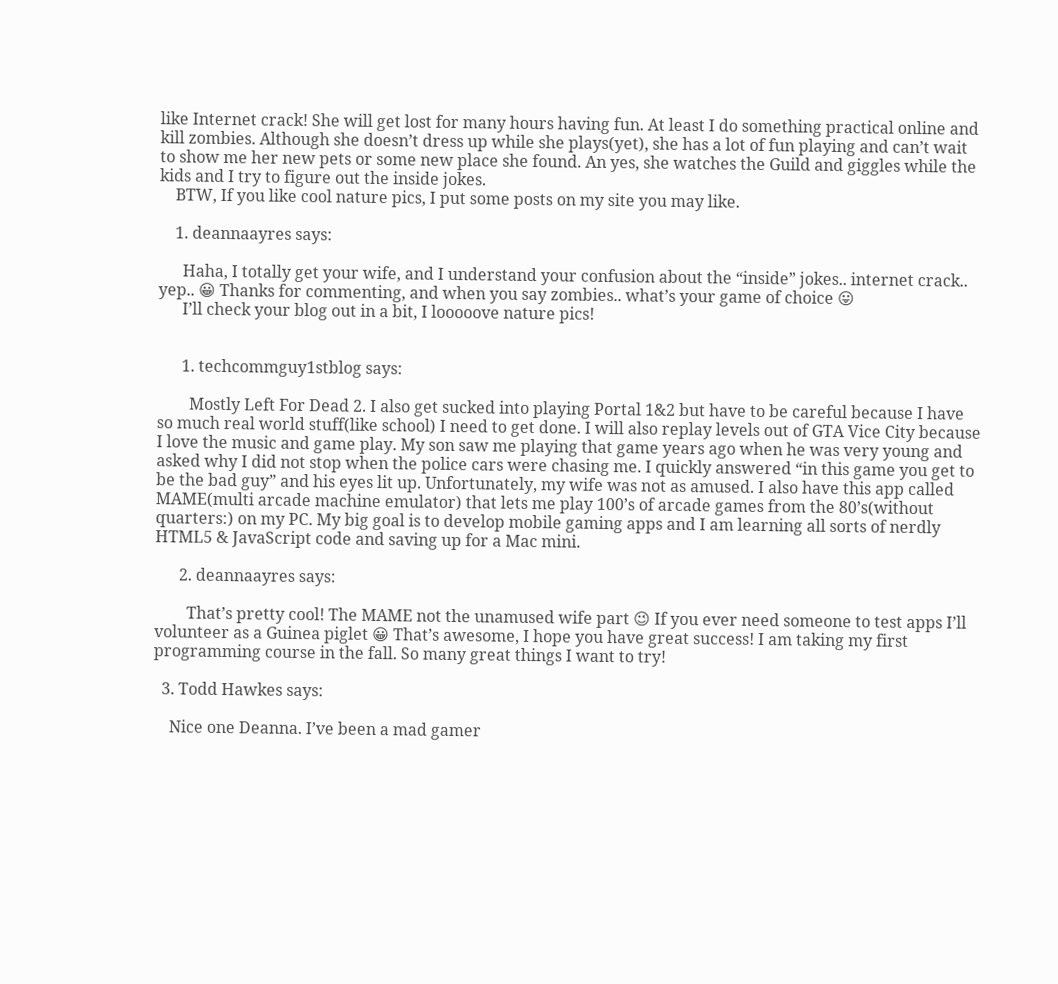like Internet crack! She will get lost for many hours having fun. At least I do something practical online and kill zombies. Although she doesn’t dress up while she plays(yet), she has a lot of fun playing and can’t wait to show me her new pets or some new place she found. An yes, she watches the Guild and giggles while the kids and I try to figure out the inside jokes.
    BTW, If you like cool nature pics, I put some posts on my site you may like.

    1. deannaayres says:

      Haha, I totally get your wife, and I understand your confusion about the “inside” jokes.. internet crack.. yep.. 😀 Thanks for commenting, and when you say zombies.. what’s your game of choice 😛
      I’ll check your blog out in a bit, I looooove nature pics!


      1. techcommguy1stblog says:

        Mostly Left For Dead 2. I also get sucked into playing Portal 1&2 but have to be careful because I have so much real world stuff(like school) I need to get done. I will also replay levels out of GTA Vice City because I love the music and game play. My son saw me playing that game years ago when he was very young and asked why I did not stop when the police cars were chasing me. I quickly answered “in this game you get to be the bad guy” and his eyes lit up. Unfortunately, my wife was not as amused. I also have this app called MAME(multi arcade machine emulator) that lets me play 100’s of arcade games from the 80’s(without quarters:) on my PC. My big goal is to develop mobile gaming apps and I am learning all sorts of nerdly HTML5 & JavaScript code and saving up for a Mac mini.

      2. deannaayres says:

        That’s pretty cool! The MAME not the unamused wife part 😉 If you ever need someone to test apps I’ll volunteer as a Guinea piglet 😀 That’s awesome, I hope you have great success! I am taking my first programming course in the fall. So many great things I want to try!

  3. Todd Hawkes says:

    Nice one Deanna. I’ve been a mad gamer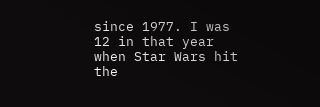since 1977. I was 12 in that year when Star Wars hit the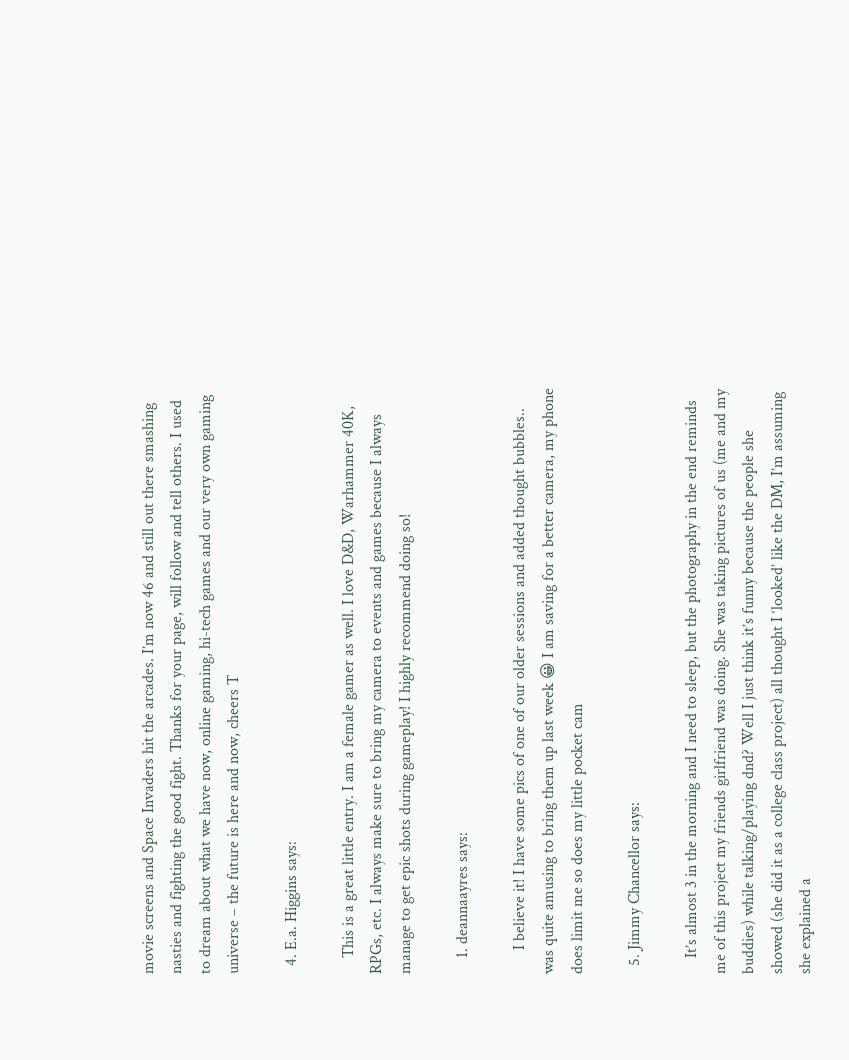movie screens and Space Invaders hit the arcades. I’m now 46 and still out there smashing nasties and fighting the good fight. Thanks for your page, will follow and tell others. I used to dream about what we have now, online gaming, hi-tech games and our very own gaming universe – the future is here and now, cheers T

  4. E.a. Higgins says:

    This is a great little entry. I am a female gamer as well. I love D&D, Warhammer 40K, RPGs, etc. I always make sure to bring my camera to events and games because I always manage to get epic shots during gameplay! I highly recommend doing so!

    1. deannaayres says:

      I believe it! I have some pics of one of our older sessions and added thought bubbles.. was quite amusing to bring them up last week 😀 I am saving for a better camera, my phone does limit me so does my little pocket cam

  5. Jimmy Chancellor says:

    It’s almost 3 in the morning and I need to sleep, but the photography in the end reminds me of this project my friends girlfriend was doing. She was taking pictures of us (me and my buddies) while talking/playing dnd? Well I just think it’s funny because the people she showed (she did it as a college class project) all thought I ‘looked’ like the DM, I’m assuming she explained a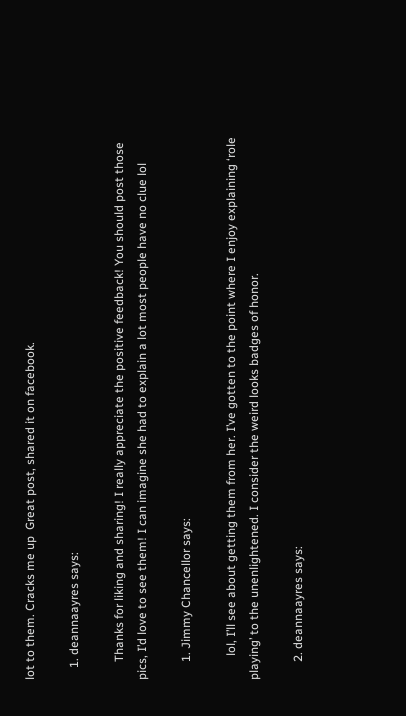lot to them. Cracks me up  Great post, shared it on facebook.

    1. deannaayres says:

      Thanks for liking and sharing! I really appreciate the positive feedback! You should post those pics, I’d love to see them! I can imagine she had to explain a lot most people have no clue lol

      1. Jimmy Chancellor says:

        lol, I’ll see about getting them from her. I’ve gotten to the point where I enjoy explaining ‘role playing’ to the unenlightened. I consider the weird looks badges of honor.

      2. deannaayres says: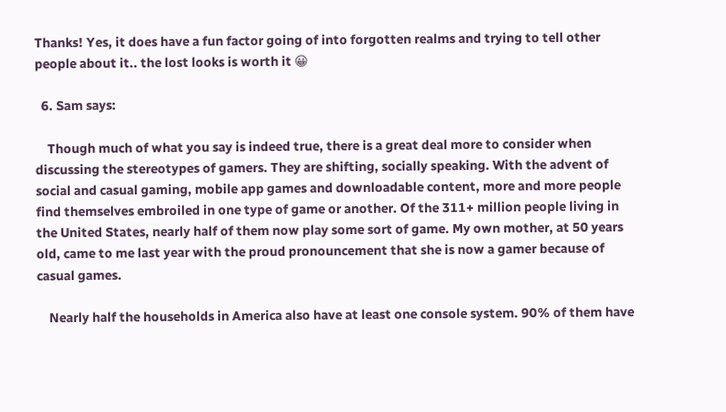Thanks! Yes, it does have a fun factor going of into forgotten realms and trying to tell other people about it.. the lost looks is worth it 😀

  6. Sam says:

    Though much of what you say is indeed true, there is a great deal more to consider when discussing the stereotypes of gamers. They are shifting, socially speaking. With the advent of social and casual gaming, mobile app games and downloadable content, more and more people find themselves embroiled in one type of game or another. Of the 311+ million people living in the United States, nearly half of them now play some sort of game. My own mother, at 50 years old, came to me last year with the proud pronouncement that she is now a gamer because of casual games.

    Nearly half the households in America also have at least one console system. 90% of them have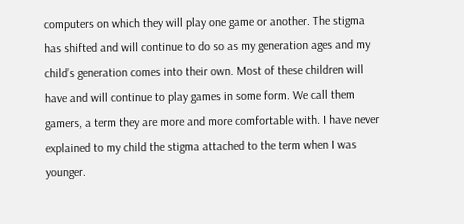computers on which they will play one game or another. The stigma has shifted and will continue to do so as my generation ages and my child’s generation comes into their own. Most of these children will have and will continue to play games in some form. We call them gamers, a term they are more and more comfortable with. I have never explained to my child the stigma attached to the term when I was younger.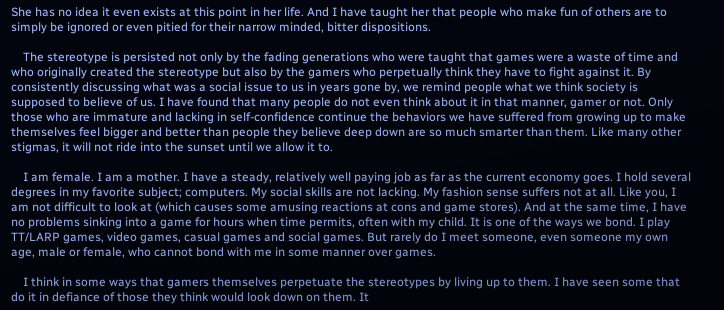She has no idea it even exists at this point in her life. And I have taught her that people who make fun of others are to simply be ignored or even pitied for their narrow minded, bitter dispositions.

    The stereotype is persisted not only by the fading generations who were taught that games were a waste of time and who originally created the stereotype but also by the gamers who perpetually think they have to fight against it. By consistently discussing what was a social issue to us in years gone by, we remind people what we think society is supposed to believe of us. I have found that many people do not even think about it in that manner, gamer or not. Only those who are immature and lacking in self-confidence continue the behaviors we have suffered from growing up to make themselves feel bigger and better than people they believe deep down are so much smarter than them. Like many other stigmas, it will not ride into the sunset until we allow it to.

    I am female. I am a mother. I have a steady, relatively well paying job as far as the current economy goes. I hold several degrees in my favorite subject; computers. My social skills are not lacking. My fashion sense suffers not at all. Like you, I am not difficult to look at (which causes some amusing reactions at cons and game stores). And at the same time, I have no problems sinking into a game for hours when time permits, often with my child. It is one of the ways we bond. I play TT/LARP games, video games, casual games and social games. But rarely do I meet someone, even someone my own age, male or female, who cannot bond with me in some manner over games.

    I think in some ways that gamers themselves perpetuate the stereotypes by living up to them. I have seen some that do it in defiance of those they think would look down on them. It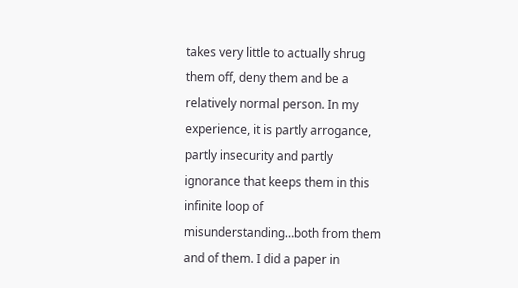takes very little to actually shrug them off, deny them and be a relatively normal person. In my experience, it is partly arrogance, partly insecurity and partly ignorance that keeps them in this infinite loop of misunderstanding…both from them and of them. I did a paper in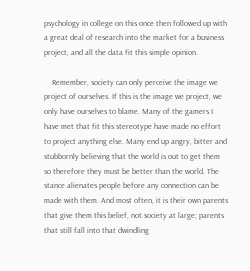psychology in college on this once then followed up with a great deal of research into the market for a business project, and all the data fit this simple opinion.

    Remember, society can only perceive the image we project of ourselves. If this is the image we project, we only have ourselves to blame. Many of the gamers I have met that fit this stereotype have made no effort to project anything else. Many end up angry, bitter and stubbornly believing that the world is out to get them so therefore they must be better than the world. The stance alienates people before any connection can be made with them. And most often, it is their own parents that give them this belief, not society at large; parents that still fall into that dwindling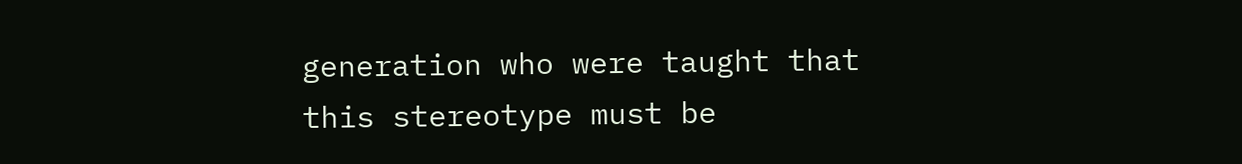generation who were taught that this stereotype must be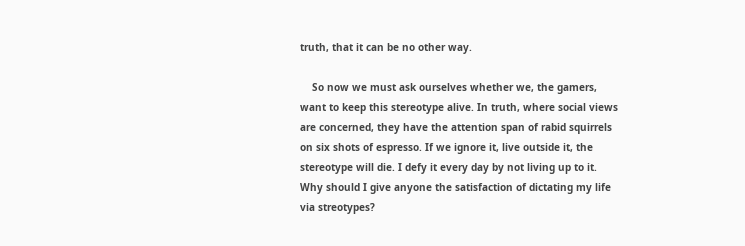truth, that it can be no other way.

    So now we must ask ourselves whether we, the gamers, want to keep this stereotype alive. In truth, where social views are concerned, they have the attention span of rabid squirrels on six shots of espresso. If we ignore it, live outside it, the stereotype will die. I defy it every day by not living up to it. Why should I give anyone the satisfaction of dictating my life via streotypes?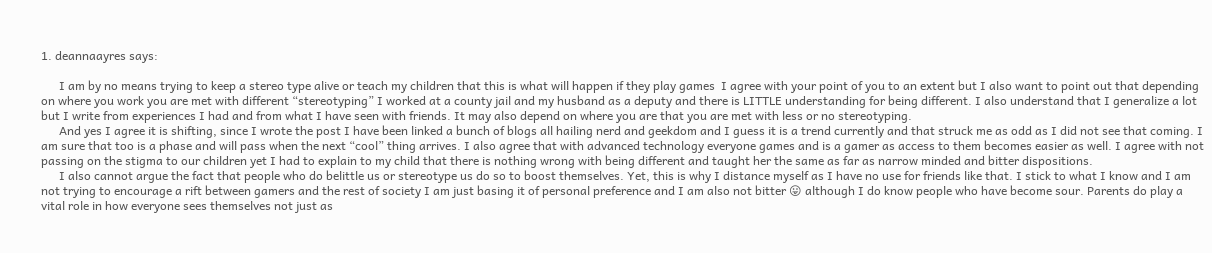1. deannaayres says:

      I am by no means trying to keep a stereo type alive or teach my children that this is what will happen if they play games  I agree with your point of you to an extent but I also want to point out that depending on where you work you are met with different “stereotyping” I worked at a county jail and my husband as a deputy and there is LITTLE understanding for being different. I also understand that I generalize a lot but I write from experiences I had and from what I have seen with friends. It may also depend on where you are that you are met with less or no stereotyping.
      And yes I agree it is shifting, since I wrote the post I have been linked a bunch of blogs all hailing nerd and geekdom and I guess it is a trend currently and that struck me as odd as I did not see that coming. I am sure that too is a phase and will pass when the next “cool” thing arrives. I also agree that with advanced technology everyone games and is a gamer as access to them becomes easier as well. I agree with not passing on the stigma to our children yet I had to explain to my child that there is nothing wrong with being different and taught her the same as far as narrow minded and bitter dispositions.
      I also cannot argue the fact that people who do belittle us or stereotype us do so to boost themselves. Yet, this is why I distance myself as I have no use for friends like that. I stick to what I know and I am not trying to encourage a rift between gamers and the rest of society I am just basing it of personal preference and I am also not bitter 😛 although I do know people who have become sour. Parents do play a vital role in how everyone sees themselves not just as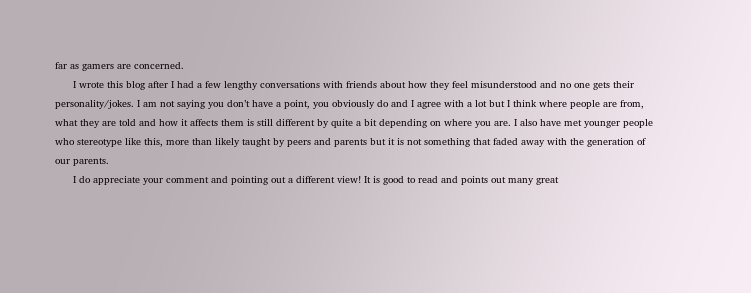far as gamers are concerned.
      I wrote this blog after I had a few lengthy conversations with friends about how they feel misunderstood and no one gets their personality/jokes. I am not saying you don’t have a point, you obviously do and I agree with a lot but I think where people are from, what they are told and how it affects them is still different by quite a bit depending on where you are. I also have met younger people who stereotype like this, more than likely taught by peers and parents but it is not something that faded away with the generation of our parents.
      I do appreciate your comment and pointing out a different view! It is good to read and points out many great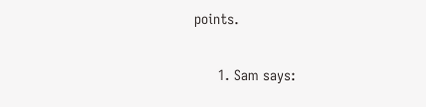points.

      1. Sam says: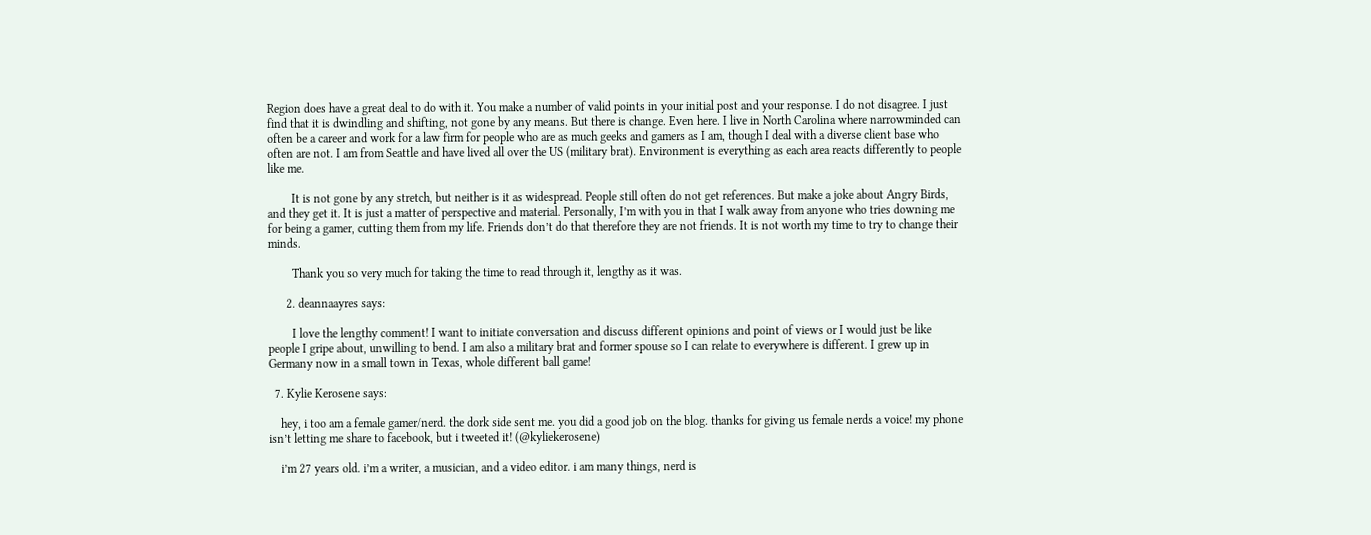Region does have a great deal to do with it. You make a number of valid points in your initial post and your response. I do not disagree. I just find that it is dwindling and shifting, not gone by any means. But there is change. Even here. I live in North Carolina where narrowminded can often be a career and work for a law firm for people who are as much geeks and gamers as I am, though I deal with a diverse client base who often are not. I am from Seattle and have lived all over the US (military brat). Environment is everything as each area reacts differently to people like me.

        It is not gone by any stretch, but neither is it as widespread. People still often do not get references. But make a joke about Angry Birds, and they get it. It is just a matter of perspective and material. Personally, I’m with you in that I walk away from anyone who tries downing me for being a gamer, cutting them from my life. Friends don’t do that therefore they are not friends. It is not worth my time to try to change their minds.

        Thank you so very much for taking the time to read through it, lengthy as it was.

      2. deannaayres says:

        I love the lengthy comment! I want to initiate conversation and discuss different opinions and point of views or I would just be like people I gripe about, unwilling to bend. I am also a military brat and former spouse so I can relate to everywhere is different. I grew up in Germany now in a small town in Texas, whole different ball game!

  7. Kylie Kerosene says:

    hey, i too am a female gamer/nerd. the dork side sent me. you did a good job on the blog. thanks for giving us female nerds a voice! my phone isn’t letting me share to facebook, but i tweeted it! (@kyliekerosene)

    i’m 27 years old. i’m a writer, a musician, and a video editor. i am many things, nerd is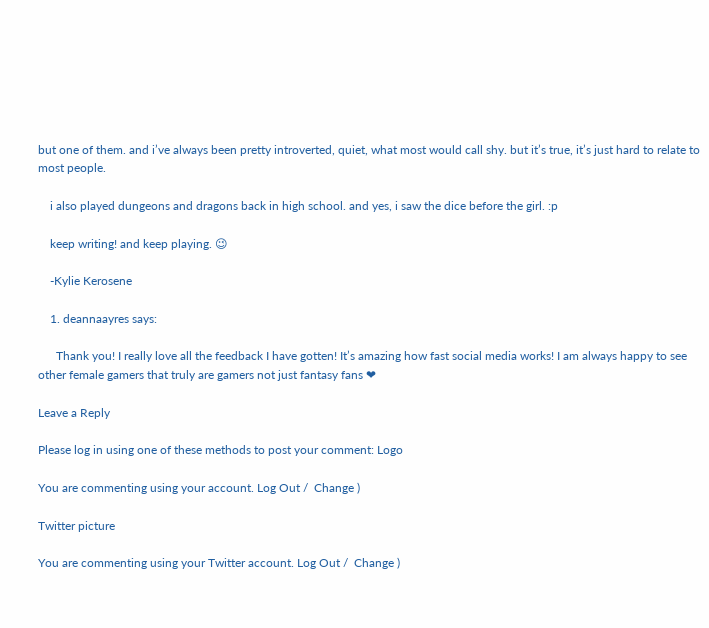but one of them. and i’ve always been pretty introverted, quiet, what most would call shy. but it’s true, it’s just hard to relate to most people.

    i also played dungeons and dragons back in high school. and yes, i saw the dice before the girl. :p

    keep writing! and keep playing. 😉

    -Kylie Kerosene

    1. deannaayres says:

      Thank you! I really love all the feedback I have gotten! It’s amazing how fast social media works! I am always happy to see other female gamers that truly are gamers not just fantasy fans ❤

Leave a Reply

Please log in using one of these methods to post your comment: Logo

You are commenting using your account. Log Out /  Change )

Twitter picture

You are commenting using your Twitter account. Log Out /  Change )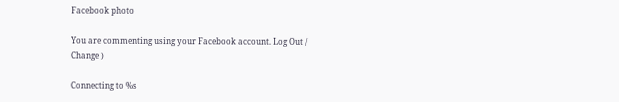Facebook photo

You are commenting using your Facebook account. Log Out /  Change )

Connecting to %s